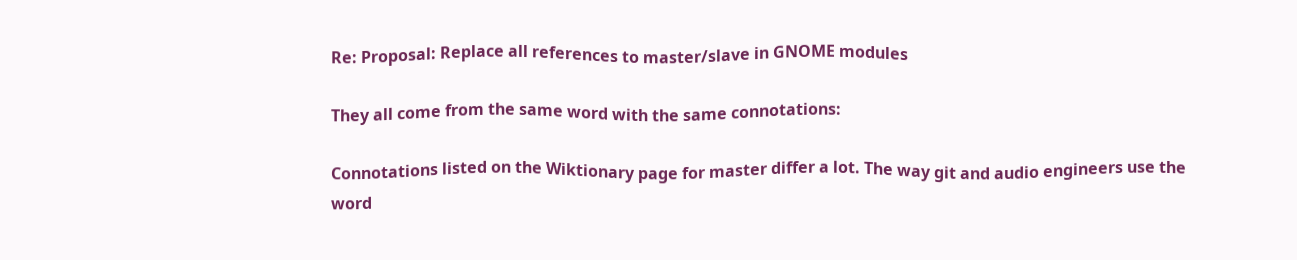Re: Proposal: Replace all references to master/slave in GNOME modules

They all come from the same word with the same connotations:

Connotations listed on the Wiktionary page for master differ a lot. The way git and audio engineers use the
word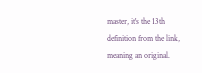master, it's the 13th definition from the link, meaning an original.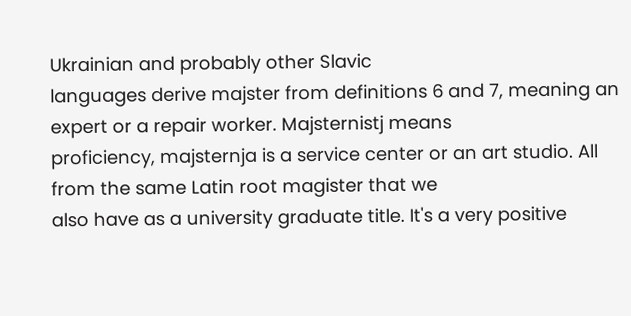Ukrainian and probably other Slavic
languages derive majster from definitions 6 and 7, meaning an expert or a repair worker. Majsternistj means
proficiency, majsternja is a service center or an art studio. All from the same Latin root magister that we
also have as a university graduate title. It's a very positive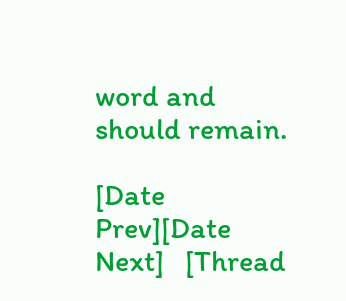word and should remain.

[Date Prev][Date Next]   [Thread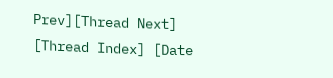Prev][Thread Next]   [Thread Index] [Date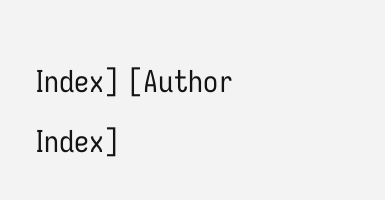Index] [Author Index]